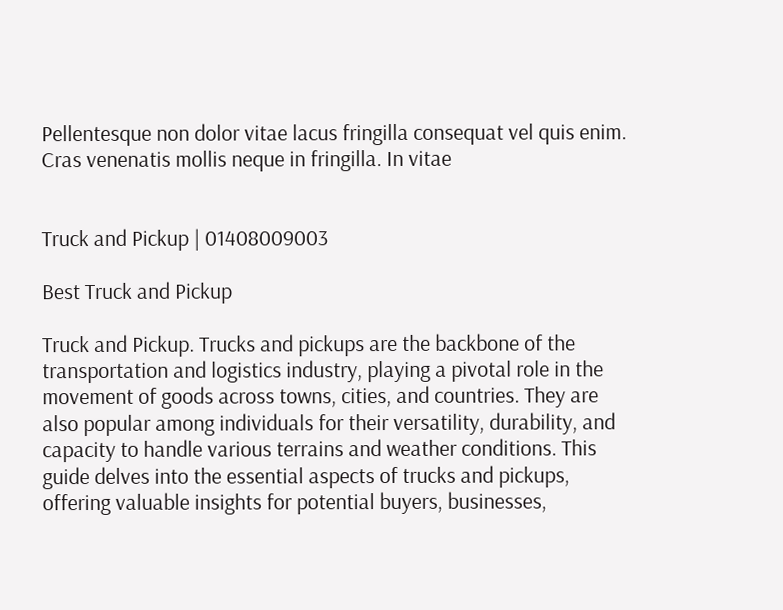Pellentesque non dolor vitae lacus fringilla consequat vel quis enim. Cras venenatis mollis neque in fringilla. In vitae


Truck and Pickup | 01408009003

Best Truck and Pickup

Truck and Pickup. Trucks and pickups are the backbone of the transportation and logistics industry, playing a pivotal role in the movement of goods across towns, cities, and countries. They are also popular among individuals for their versatility, durability, and capacity to handle various terrains and weather conditions. This guide delves into the essential aspects of trucks and pickups, offering valuable insights for potential buyers, businesses,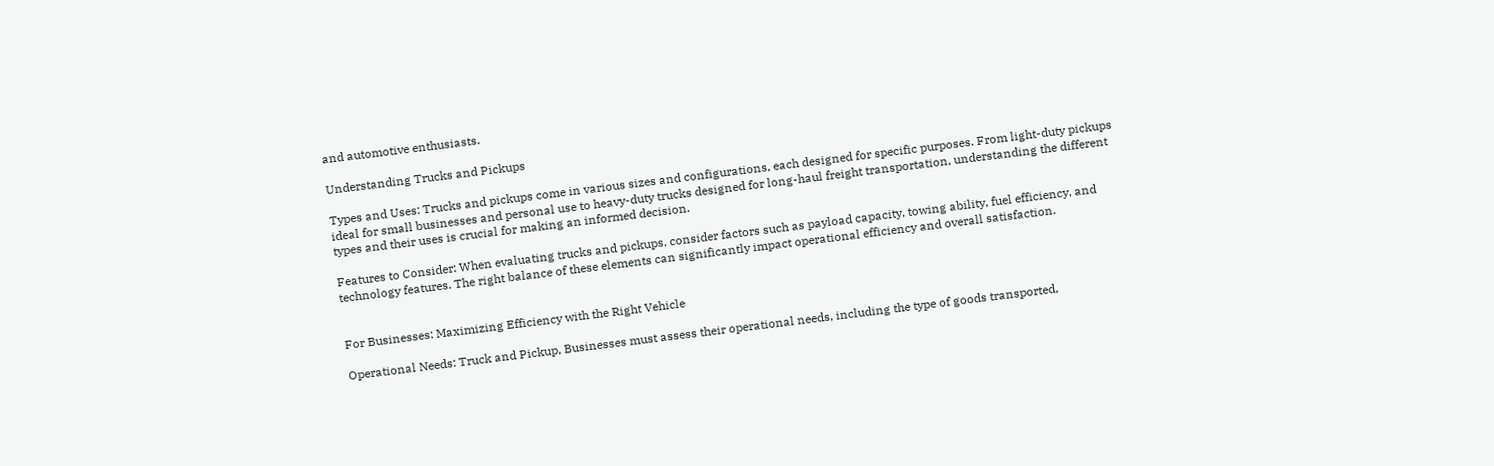and automotive enthusiasts.

Understanding Trucks and Pickups

Types and Uses: Trucks and pickups come in various sizes and configurations, each designed for specific purposes. From light-duty pickups ideal for small businesses and personal use to heavy-duty trucks designed for long-haul freight transportation, understanding the different types and their uses is crucial for making an informed decision.

Features to Consider: When evaluating trucks and pickups, consider factors such as payload capacity, towing ability, fuel efficiency, and technology features. The right balance of these elements can significantly impact operational efficiency and overall satisfaction.


For Businesses: Maximizing Efficiency with the Right Vehicle

Operational Needs: Truck and Pickup, Businesses must assess their operational needs, including the type of goods transported,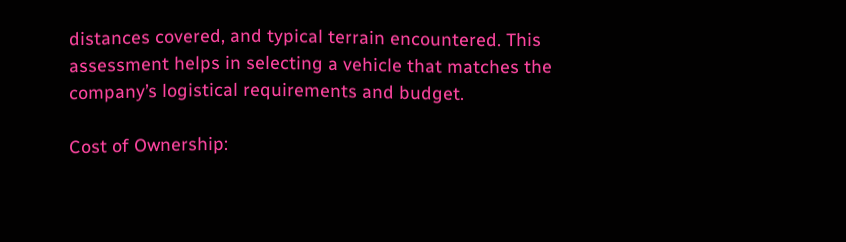distances covered, and typical terrain encountered. This assessment helps in selecting a vehicle that matches the company’s logistical requirements and budget.

Cost of Ownership: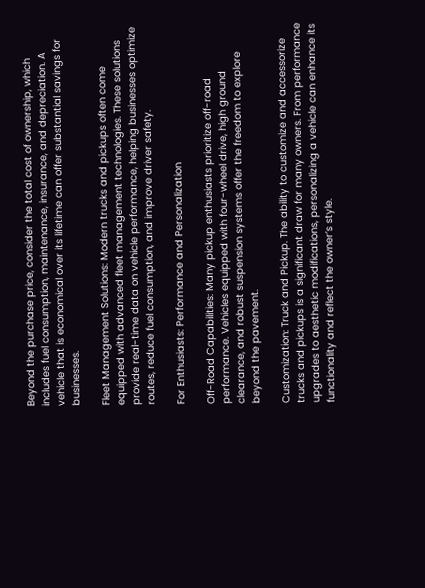Beyond the purchase price, consider the total cost of ownership, which includes fuel consumption, maintenance, insurance, and depreciation. A vehicle that is economical over its lifetime can offer substantial savings for businesses.

Fleet Management Solutions: Modern trucks and pickups often come equipped with advanced fleet management technologies. These solutions provide real-time data on vehicle performance, helping businesses optimize routes, reduce fuel consumption, and improve driver safety.

For Enthusiasts: Performance and Personalization

Off-Road Capabilities: Many pickup enthusiasts prioritize off-road performance. Vehicles equipped with four-wheel drive, high ground clearance, and robust suspension systems offer the freedom to explore beyond the pavement.

Customization: Truck and Pickup. The ability to customize and accessorize trucks and pickups is a significant draw for many owners. From performance upgrades to aesthetic modifications, personalizing a vehicle can enhance its functionality and reflect the owner’s style.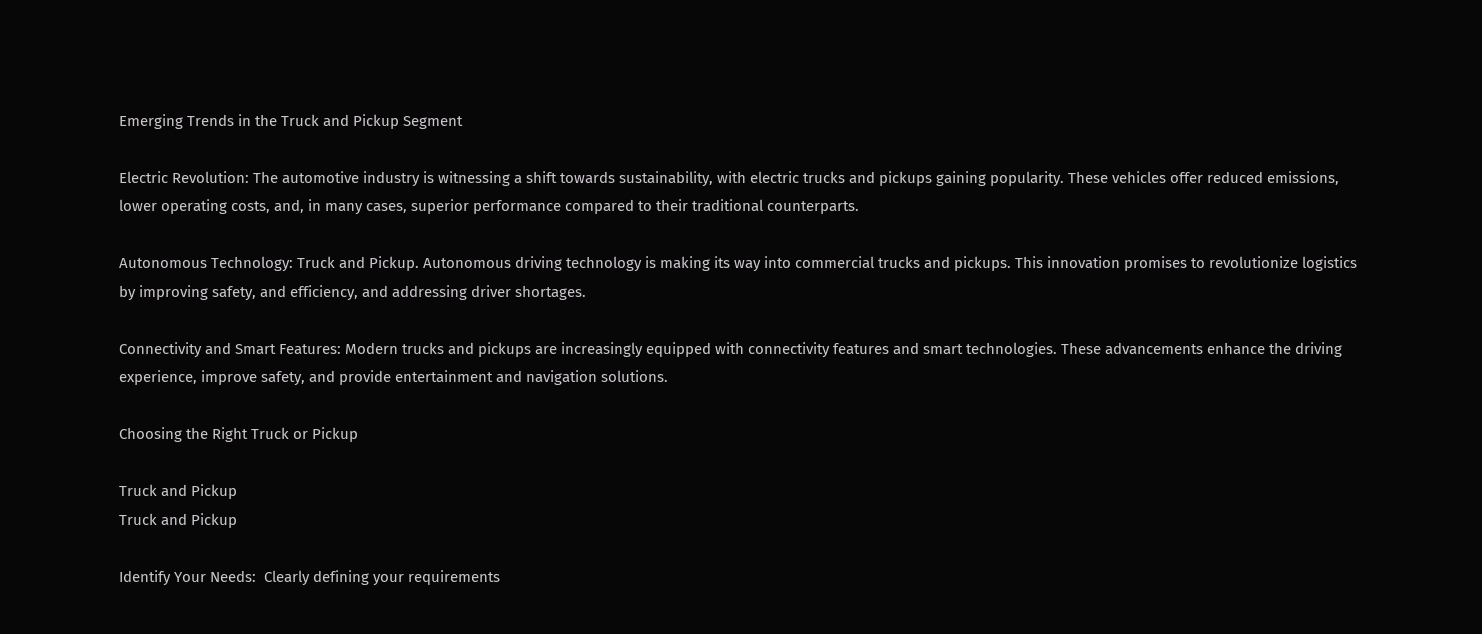Emerging Trends in the Truck and Pickup Segment

Electric Revolution: The automotive industry is witnessing a shift towards sustainability, with electric trucks and pickups gaining popularity. These vehicles offer reduced emissions, lower operating costs, and, in many cases, superior performance compared to their traditional counterparts.

Autonomous Technology: Truck and Pickup. Autonomous driving technology is making its way into commercial trucks and pickups. This innovation promises to revolutionize logistics by improving safety, and efficiency, and addressing driver shortages.

Connectivity and Smart Features: Modern trucks and pickups are increasingly equipped with connectivity features and smart technologies. These advancements enhance the driving experience, improve safety, and provide entertainment and navigation solutions.

Choosing the Right Truck or Pickup

Truck and Pickup
Truck and Pickup

Identify Your Needs:  Clearly defining your requirements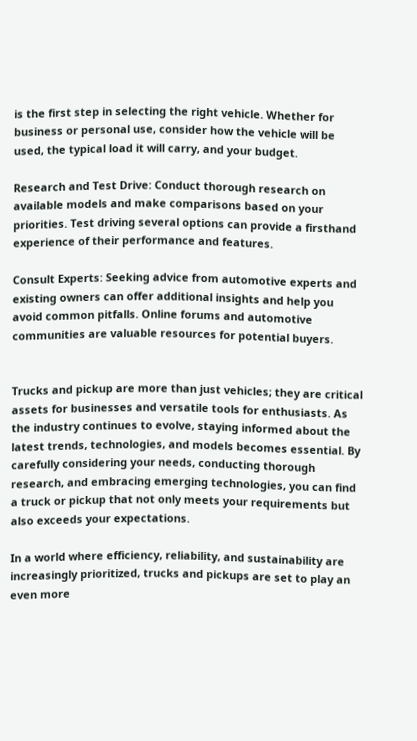is the first step in selecting the right vehicle. Whether for business or personal use, consider how the vehicle will be used, the typical load it will carry, and your budget.

Research and Test Drive: Conduct thorough research on available models and make comparisons based on your priorities. Test driving several options can provide a firsthand experience of their performance and features.

Consult Experts: Seeking advice from automotive experts and existing owners can offer additional insights and help you avoid common pitfalls. Online forums and automotive communities are valuable resources for potential buyers.


Trucks and pickup are more than just vehicles; they are critical assets for businesses and versatile tools for enthusiasts. As the industry continues to evolve, staying informed about the latest trends, technologies, and models becomes essential. By carefully considering your needs, conducting thorough research, and embracing emerging technologies, you can find a truck or pickup that not only meets your requirements but also exceeds your expectations.

In a world where efficiency, reliability, and sustainability are increasingly prioritized, trucks and pickups are set to play an even more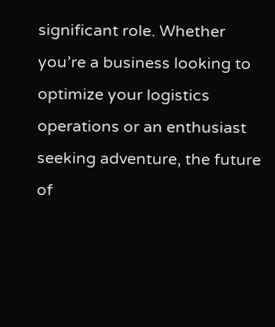significant role. Whether you’re a business looking to optimize your logistics operations or an enthusiast seeking adventure, the future of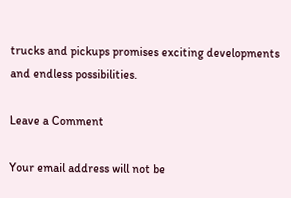trucks and pickups promises exciting developments and endless possibilities.

Leave a Comment

Your email address will not be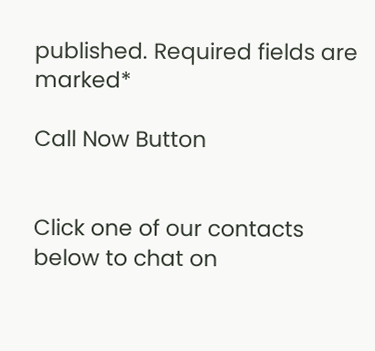published. Required fields are marked*

Call Now Button


Click one of our contacts below to chat on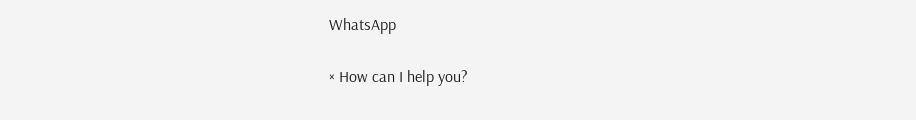WhatsApp

× How can I help you?